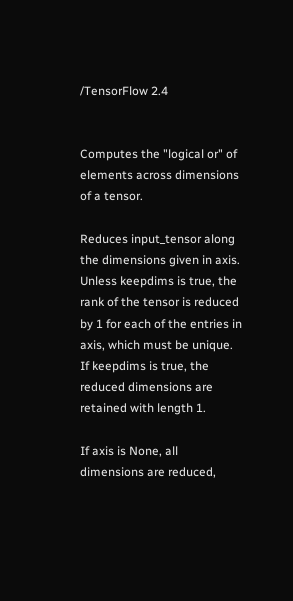/TensorFlow 2.4


Computes the "logical or" of elements across dimensions of a tensor.

Reduces input_tensor along the dimensions given in axis. Unless keepdims is true, the rank of the tensor is reduced by 1 for each of the entries in axis, which must be unique. If keepdims is true, the reduced dimensions are retained with length 1.

If axis is None, all dimensions are reduced,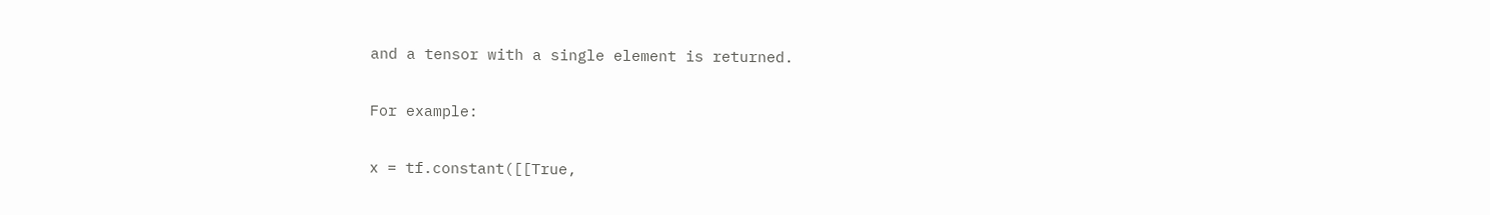and a tensor with a single element is returned.

For example:

x = tf.constant([[True,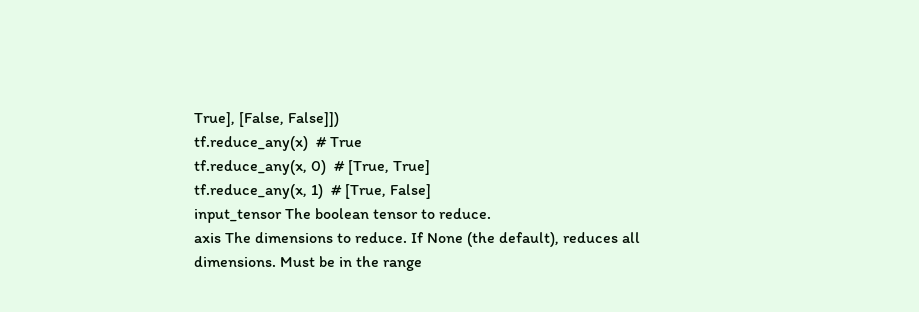True], [False, False]])
tf.reduce_any(x)  # True
tf.reduce_any(x, 0)  # [True, True]
tf.reduce_any(x, 1)  # [True, False]
input_tensor The boolean tensor to reduce.
axis The dimensions to reduce. If None (the default), reduces all dimensions. Must be in the range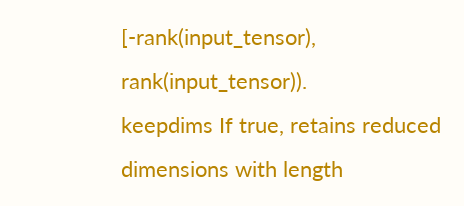[-rank(input_tensor), rank(input_tensor)).
keepdims If true, retains reduced dimensions with length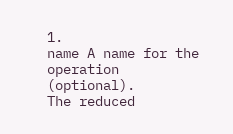1.
name A name for the operation (optional).
The reduced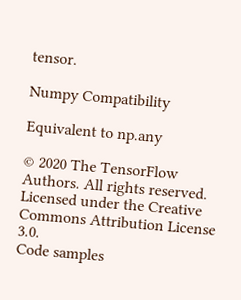tensor.

Numpy Compatibility

Equivalent to np.any

© 2020 The TensorFlow Authors. All rights reserved.
Licensed under the Creative Commons Attribution License 3.0.
Code samples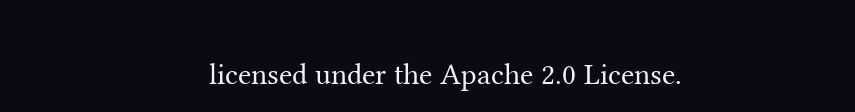licensed under the Apache 2.0 License.